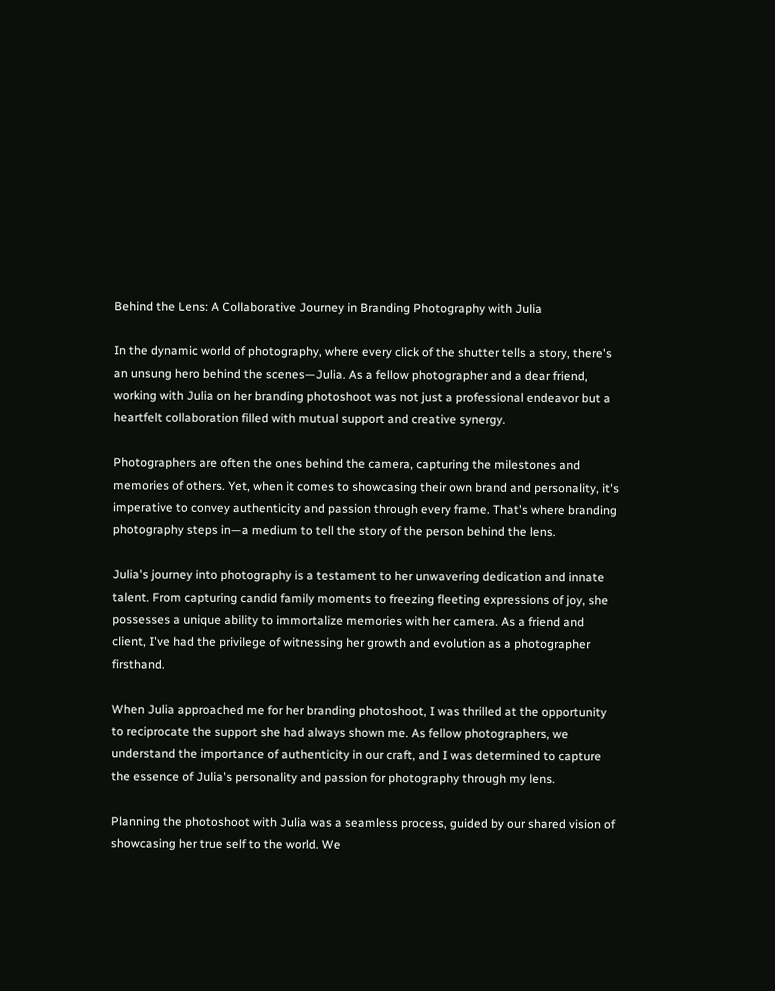Behind the Lens: A Collaborative Journey in Branding Photography with Julia

In the dynamic world of photography, where every click of the shutter tells a story, there's an unsung hero behind the scenes—Julia. As a fellow photographer and a dear friend, working with Julia on her branding photoshoot was not just a professional endeavor but a heartfelt collaboration filled with mutual support and creative synergy.

Photographers are often the ones behind the camera, capturing the milestones and memories of others. Yet, when it comes to showcasing their own brand and personality, it's imperative to convey authenticity and passion through every frame. That's where branding photography steps in—a medium to tell the story of the person behind the lens.

Julia's journey into photography is a testament to her unwavering dedication and innate talent. From capturing candid family moments to freezing fleeting expressions of joy, she possesses a unique ability to immortalize memories with her camera. As a friend and client, I've had the privilege of witnessing her growth and evolution as a photographer firsthand.

When Julia approached me for her branding photoshoot, I was thrilled at the opportunity to reciprocate the support she had always shown me. As fellow photographers, we understand the importance of authenticity in our craft, and I was determined to capture the essence of Julia's personality and passion for photography through my lens.

Planning the photoshoot with Julia was a seamless process, guided by our shared vision of showcasing her true self to the world. We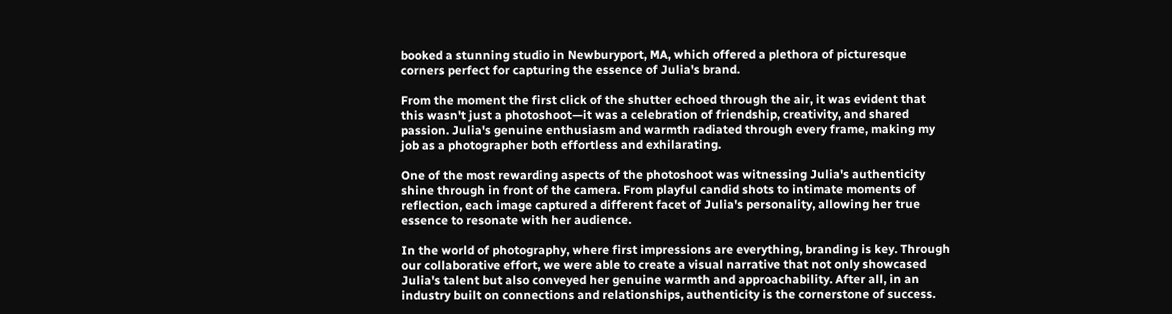booked a stunning studio in Newburyport, MA, which offered a plethora of picturesque corners perfect for capturing the essence of Julia's brand.

From the moment the first click of the shutter echoed through the air, it was evident that this wasn't just a photoshoot—it was a celebration of friendship, creativity, and shared passion. Julia's genuine enthusiasm and warmth radiated through every frame, making my job as a photographer both effortless and exhilarating.

One of the most rewarding aspects of the photoshoot was witnessing Julia's authenticity shine through in front of the camera. From playful candid shots to intimate moments of reflection, each image captured a different facet of Julia's personality, allowing her true essence to resonate with her audience.

In the world of photography, where first impressions are everything, branding is key. Through our collaborative effort, we were able to create a visual narrative that not only showcased Julia's talent but also conveyed her genuine warmth and approachability. After all, in an industry built on connections and relationships, authenticity is the cornerstone of success.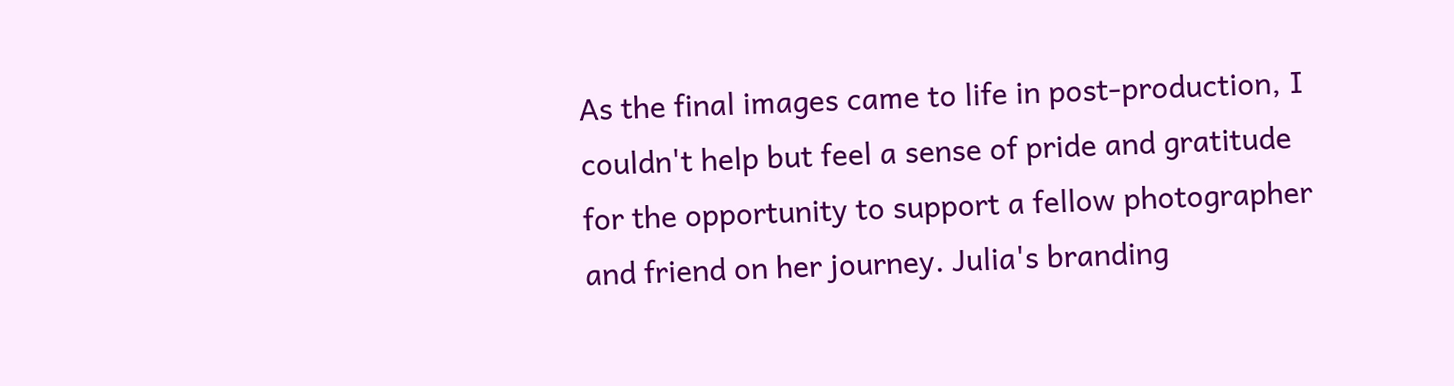As the final images came to life in post-production, I couldn't help but feel a sense of pride and gratitude for the opportunity to support a fellow photographer and friend on her journey. Julia's branding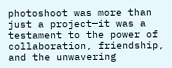photoshoot was more than just a project—it was a testament to the power of collaboration, friendship, and the unwavering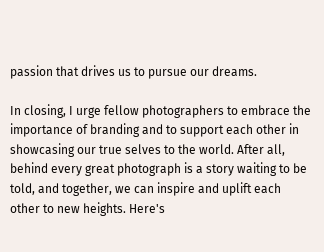passion that drives us to pursue our dreams.

In closing, I urge fellow photographers to embrace the importance of branding and to support each other in showcasing our true selves to the world. After all, behind every great photograph is a story waiting to be told, and together, we can inspire and uplift each other to new heights. Here's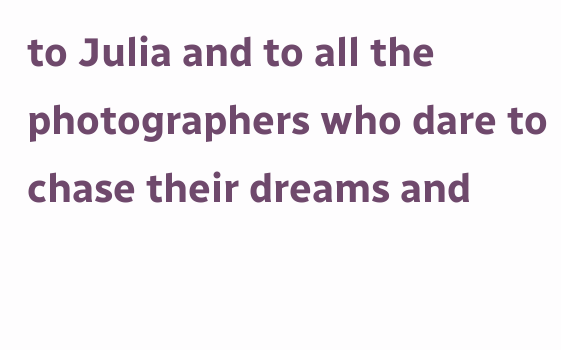to Julia and to all the photographers who dare to chase their dreams and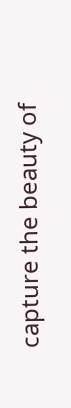capture the beauty of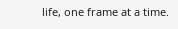life, one frame at a time.